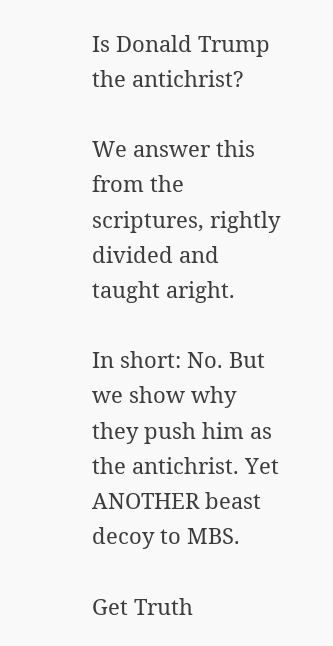Is Donald Trump the antichrist?

We answer this from the scriptures, rightly divided and taught aright.

In short: No. But we show why they push him as the antichrist. Yet ANOTHER beast decoy to MBS.

Get Truth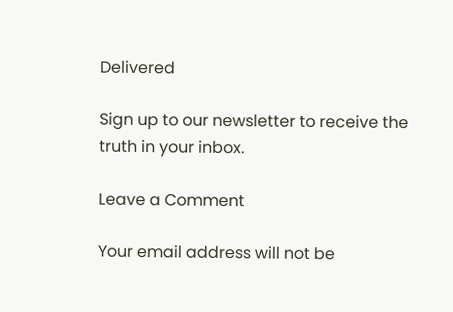Delivered

Sign up to our newsletter to receive the truth in your inbox.

Leave a Comment

Your email address will not be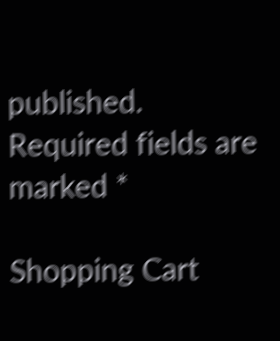published. Required fields are marked *

Shopping Cart